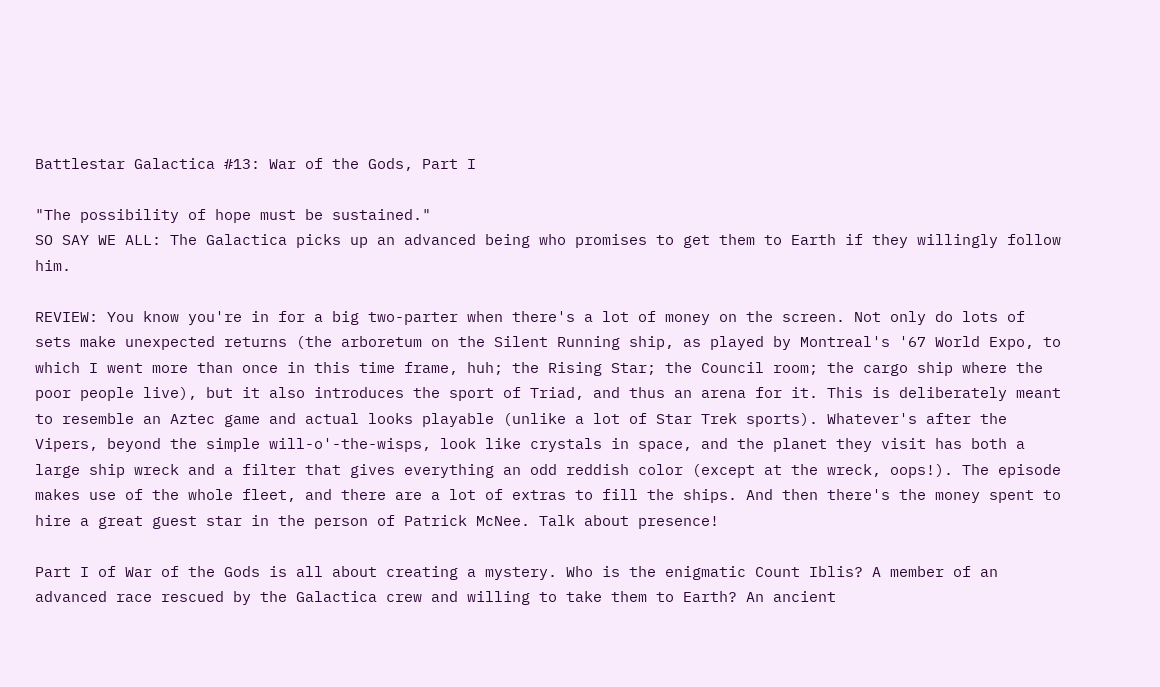Battlestar Galactica #13: War of the Gods, Part I

"The possibility of hope must be sustained."
SO SAY WE ALL: The Galactica picks up an advanced being who promises to get them to Earth if they willingly follow him.

REVIEW: You know you're in for a big two-parter when there's a lot of money on the screen. Not only do lots of sets make unexpected returns (the arboretum on the Silent Running ship, as played by Montreal's '67 World Expo, to which I went more than once in this time frame, huh; the Rising Star; the Council room; the cargo ship where the poor people live), but it also introduces the sport of Triad, and thus an arena for it. This is deliberately meant to resemble an Aztec game and actual looks playable (unlike a lot of Star Trek sports). Whatever's after the Vipers, beyond the simple will-o'-the-wisps, look like crystals in space, and the planet they visit has both a large ship wreck and a filter that gives everything an odd reddish color (except at the wreck, oops!). The episode makes use of the whole fleet, and there are a lot of extras to fill the ships. And then there's the money spent to hire a great guest star in the person of Patrick McNee. Talk about presence!

Part I of War of the Gods is all about creating a mystery. Who is the enigmatic Count Iblis? A member of an advanced race rescued by the Galactica crew and willing to take them to Earth? An ancient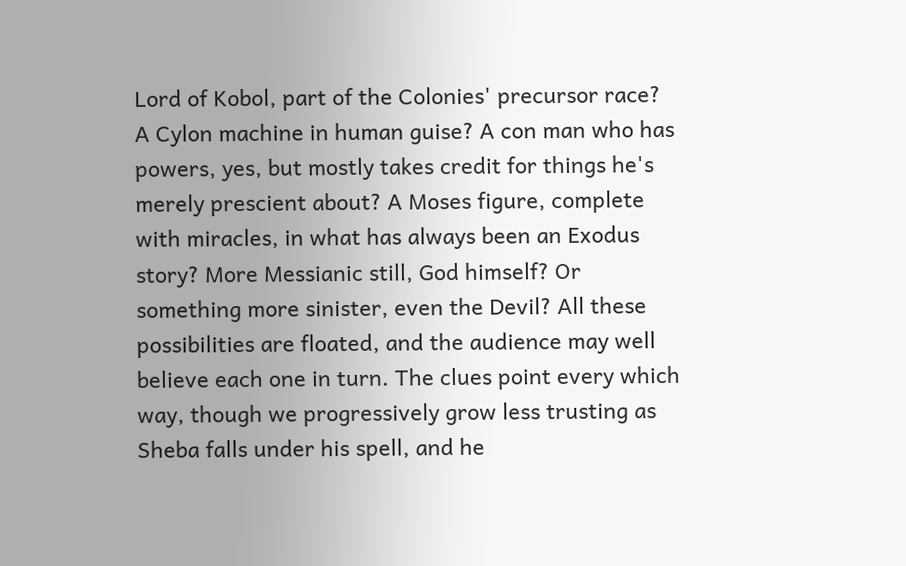Lord of Kobol, part of the Colonies' precursor race? A Cylon machine in human guise? A con man who has powers, yes, but mostly takes credit for things he's merely prescient about? A Moses figure, complete with miracles, in what has always been an Exodus story? More Messianic still, God himself? Or something more sinister, even the Devil? All these possibilities are floated, and the audience may well believe each one in turn. The clues point every which way, though we progressively grow less trusting as Sheba falls under his spell, and he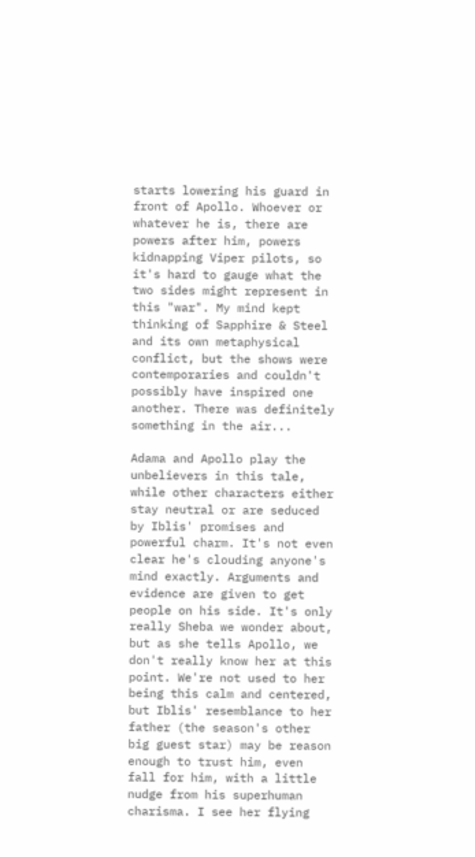starts lowering his guard in front of Apollo. Whoever or whatever he is, there are powers after him, powers kidnapping Viper pilots, so it's hard to gauge what the two sides might represent in this "war". My mind kept thinking of Sapphire & Steel and its own metaphysical conflict, but the shows were contemporaries and couldn't possibly have inspired one another. There was definitely something in the air...

Adama and Apollo play the unbelievers in this tale, while other characters either stay neutral or are seduced by Iblis' promises and powerful charm. It's not even clear he's clouding anyone's mind exactly. Arguments and evidence are given to get people on his side. It's only really Sheba we wonder about, but as she tells Apollo, we don't really know her at this point. We're not used to her being this calm and centered, but Iblis' resemblance to her father (the season's other big guest star) may be reason enough to trust him, even fall for him, with a little nudge from his superhuman charisma. I see her flying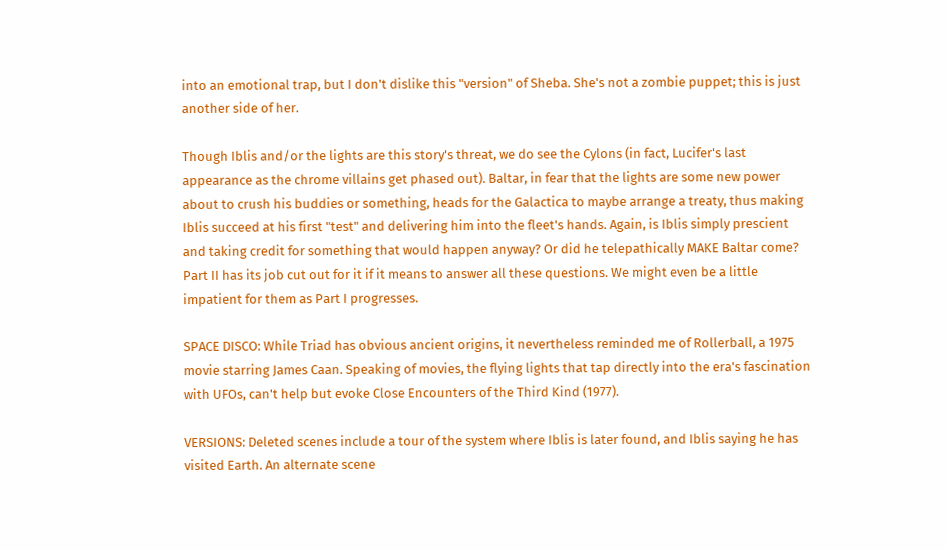into an emotional trap, but I don't dislike this "version" of Sheba. She's not a zombie puppet; this is just another side of her.

Though Iblis and/or the lights are this story's threat, we do see the Cylons (in fact, Lucifer's last appearance as the chrome villains get phased out). Baltar, in fear that the lights are some new power about to crush his buddies or something, heads for the Galactica to maybe arrange a treaty, thus making Iblis succeed at his first "test" and delivering him into the fleet's hands. Again, is Iblis simply prescient and taking credit for something that would happen anyway? Or did he telepathically MAKE Baltar come? Part II has its job cut out for it if it means to answer all these questions. We might even be a little impatient for them as Part I progresses.

SPACE DISCO: While Triad has obvious ancient origins, it nevertheless reminded me of Rollerball, a 1975 movie starring James Caan. Speaking of movies, the flying lights that tap directly into the era's fascination with UFOs, can't help but evoke Close Encounters of the Third Kind (1977).

VERSIONS: Deleted scenes include a tour of the system where Iblis is later found, and Iblis saying he has visited Earth. An alternate scene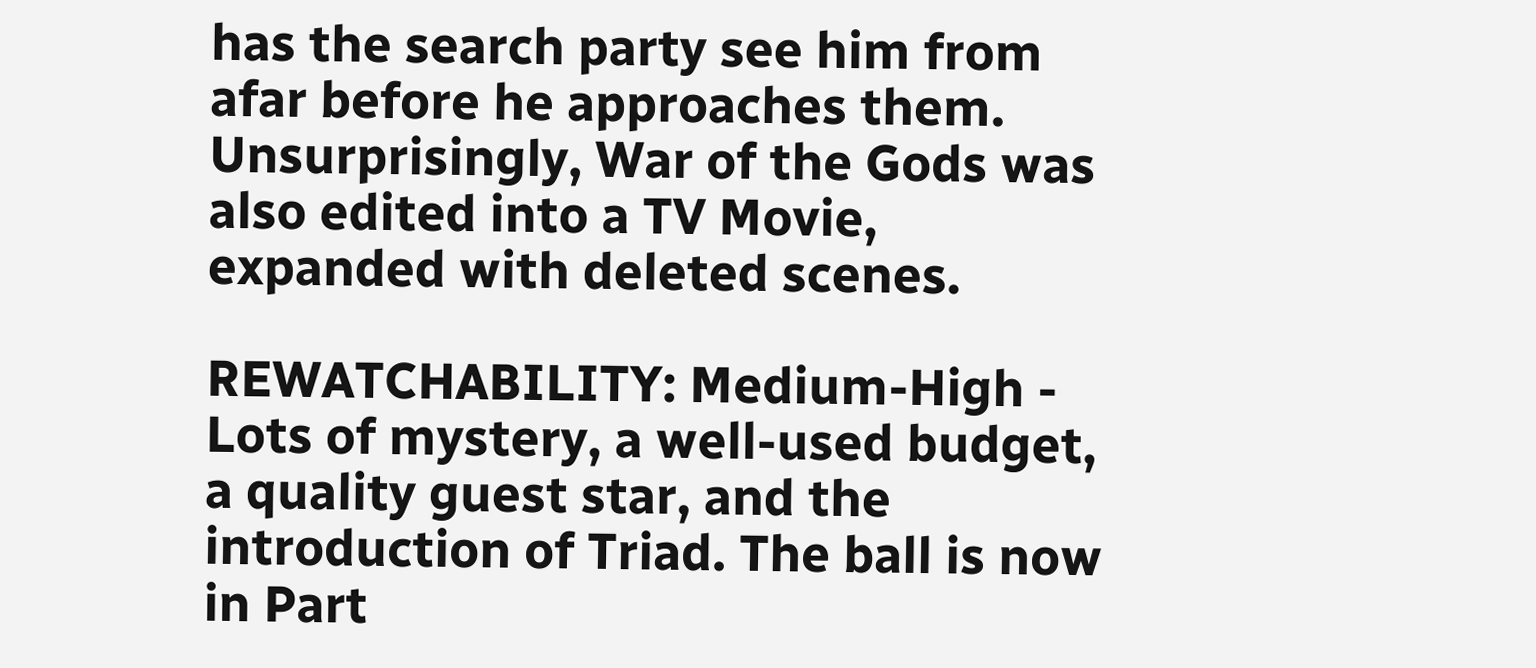has the search party see him from afar before he approaches them. Unsurprisingly, War of the Gods was also edited into a TV Movie, expanded with deleted scenes.

REWATCHABILITY: Medium-High - Lots of mystery, a well-used budget, a quality guest star, and the introduction of Triad. The ball is now in Part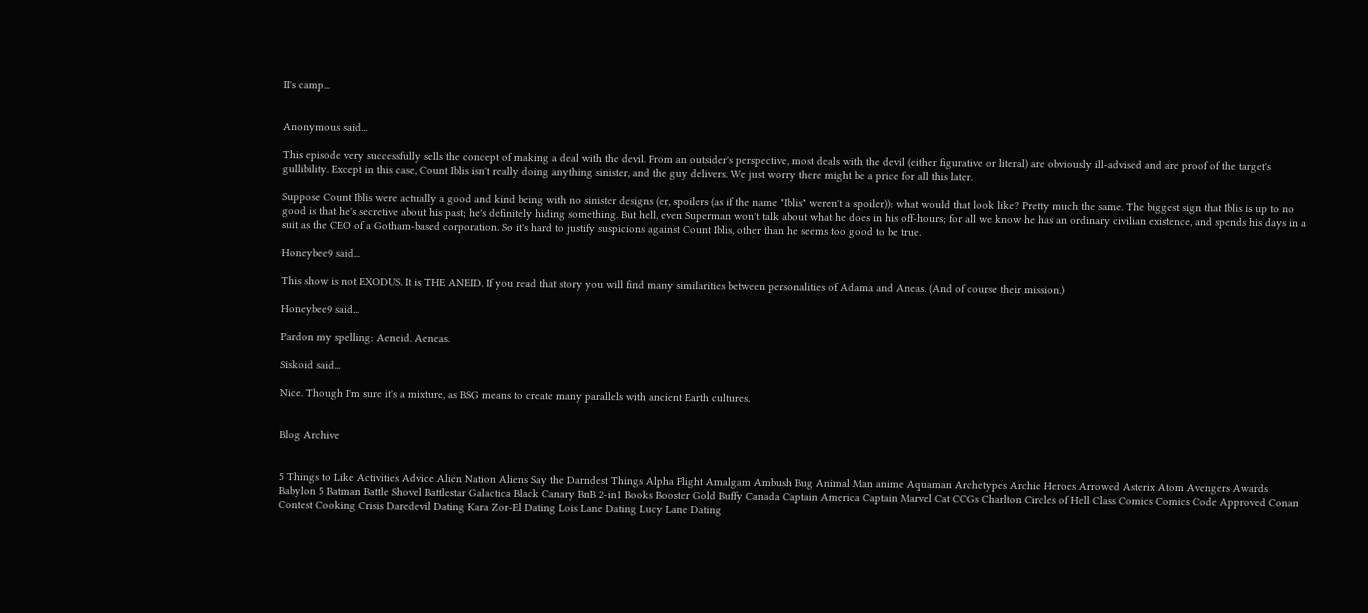II's camp...


Anonymous said...

This episode very successfully sells the concept of making a deal with the devil. From an outsider's perspective, most deals with the devil (either figurative or literal) are obviously ill-advised and are proof of the target's gullibility. Except in this case, Count Iblis isn't really doing anything sinister, and the guy delivers. We just worry there might be a price for all this later.

Suppose Count Iblis were actually a good and kind being with no sinister designs (er, spoilers (as if the name "Iblis" weren't a spoiler)): what would that look like? Pretty much the same. The biggest sign that Iblis is up to no good is that he's secretive about his past; he's definitely hiding something. But hell, even Superman won't talk about what he does in his off-hours; for all we know he has an ordinary civilian existence, and spends his days in a suit as the CEO of a Gotham-based corporation. So it's hard to justify suspicions against Count Iblis, other than he seems too good to be true.

Honeybee9 said...

This show is not EXODUS. It is THE ANEID. If you read that story you will find many similarities between personalities of Adama and Aneas. (And of course their mission.)

Honeybee9 said...

Pardon my spelling: Aeneid. Aeneas.

Siskoid said...

Nice. Though I'm sure it's a mixture, as BSG means to create many parallels with ancient Earth cultures.


Blog Archive


5 Things to Like Activities Advice Alien Nation Aliens Say the Darndest Things Alpha Flight Amalgam Ambush Bug Animal Man anime Aquaman Archetypes Archie Heroes Arrowed Asterix Atom Avengers Awards Babylon 5 Batman Battle Shovel Battlestar Galactica Black Canary BnB 2-in1 Books Booster Gold Buffy Canada Captain America Captain Marvel Cat CCGs Charlton Circles of Hell Class Comics Comics Code Approved Conan Contest Cooking Crisis Daredevil Dating Kara Zor-El Dating Lois Lane Dating Lucy Lane Dating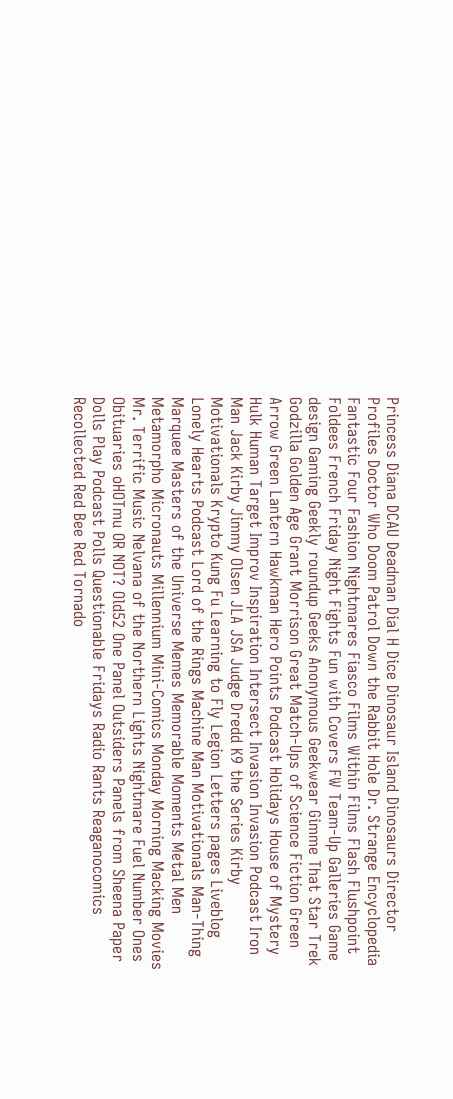Princess Diana DCAU Deadman Dial H Dice Dinosaur Island Dinosaurs Director Profiles Doctor Who Doom Patrol Down the Rabbit Hole Dr. Strange Encyclopedia Fantastic Four Fashion Nightmares Fiasco Films Within Films Flash Flushpoint Foldees French Friday Night Fights Fun with Covers FW Team-Up Galleries Game design Gaming Geekly roundup Geeks Anonymous Geekwear Gimme That Star Trek Godzilla Golden Age Grant Morrison Great Match-Ups of Science Fiction Green Arrow Green Lantern Hawkman Hero Points Podcast Holidays House of Mystery Hulk Human Target Improv Inspiration Intersect Invasion Invasion Podcast Iron Man Jack Kirby Jimmy Olsen JLA JSA Judge Dredd K9 the Series Kirby Motivationals Krypto Kung Fu Learning to Fly Legion Letters pages Liveblog Lonely Hearts Podcast Lord of the Rings Machine Man Motivationals Man-Thing Marquee Masters of the Universe Memes Memorable Moments Metal Men Metamorpho Micronauts Millennium Mini-Comics Monday Morning Macking Movies Mr. Terrific Music Nelvana of the Northern Lights Nightmare Fuel Number Ones Obituaries oHOTmu OR NOT? Old52 One Panel Outsiders Panels from Sheena Paper Dolls Play Podcast Polls Questionable Fridays Radio Rants Reaganocomics Recollected Red Bee Red Tornado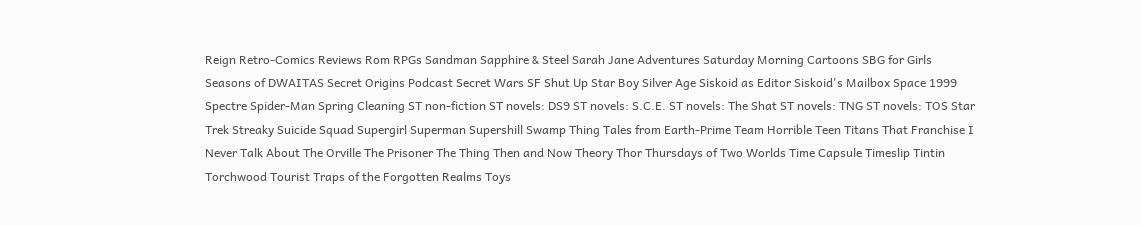Reign Retro-Comics Reviews Rom RPGs Sandman Sapphire & Steel Sarah Jane Adventures Saturday Morning Cartoons SBG for Girls Seasons of DWAITAS Secret Origins Podcast Secret Wars SF Shut Up Star Boy Silver Age Siskoid as Editor Siskoid's Mailbox Space 1999 Spectre Spider-Man Spring Cleaning ST non-fiction ST novels: DS9 ST novels: S.C.E. ST novels: The Shat ST novels: TNG ST novels: TOS Star Trek Streaky Suicide Squad Supergirl Superman Supershill Swamp Thing Tales from Earth-Prime Team Horrible Teen Titans That Franchise I Never Talk About The Orville The Prisoner The Thing Then and Now Theory Thor Thursdays of Two Worlds Time Capsule Timeslip Tintin Torchwood Tourist Traps of the Forgotten Realms Toys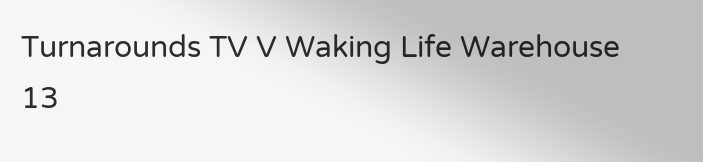Turnarounds TV V Waking Life Warehouse 13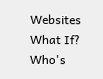Websites What If? Who's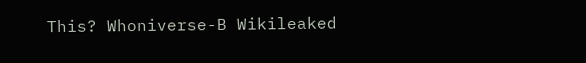This? Whoniverse-B Wikileaked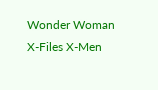Wonder Woman X-Files X-Men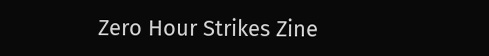Zero Hour Strikes Zine